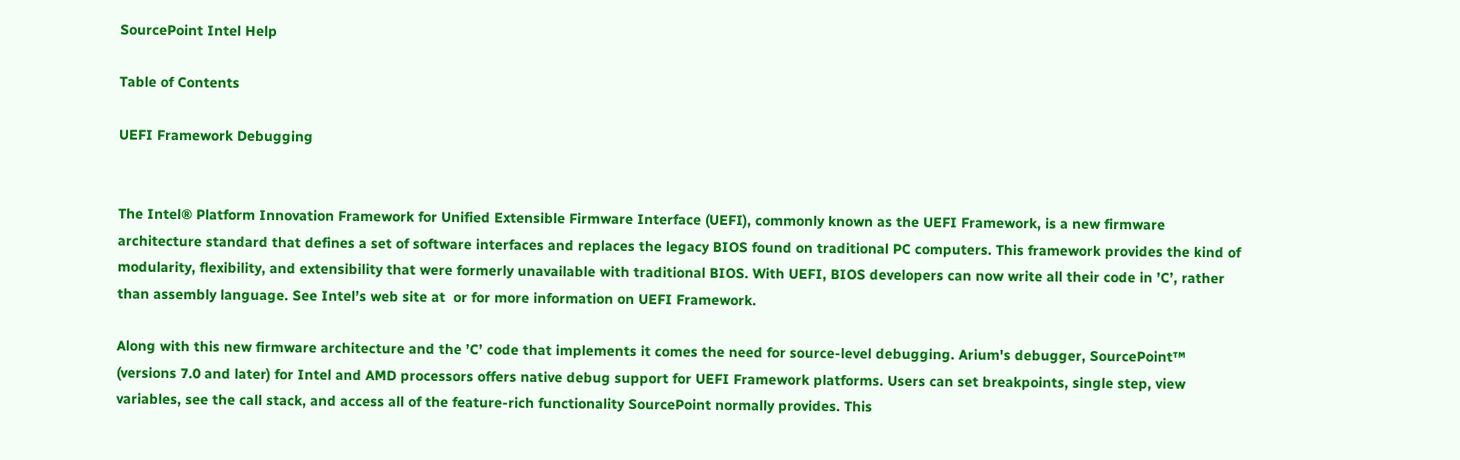SourcePoint Intel Help

Table of Contents

UEFI Framework Debugging


The Intel® Platform Innovation Framework for Unified Extensible Firmware Interface (UEFI), commonly known as the UEFI Framework, is a new firmware architecture standard that defines a set of software interfaces and replaces the legacy BIOS found on traditional PC computers. This framework provides the kind of modularity, flexibility, and extensibility that were formerly unavailable with traditional BIOS. With UEFI, BIOS developers can now write all their code in ’C’, rather than assembly language. See Intel’s web site at  or for more information on UEFI Framework.

Along with this new firmware architecture and the ’C’ code that implements it comes the need for source-level debugging. Arium's debugger, SourcePoint™ (versions 7.0 and later) for Intel and AMD processors offers native debug support for UEFI Framework platforms. Users can set breakpoints, single step, view variables, see the call stack, and access all of the feature-rich functionality SourcePoint normally provides. This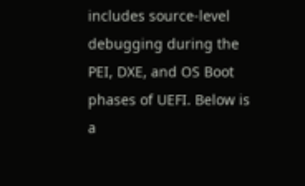includes source-level debugging during the PEI, DXE, and OS Boot phases of UEFI. Below is a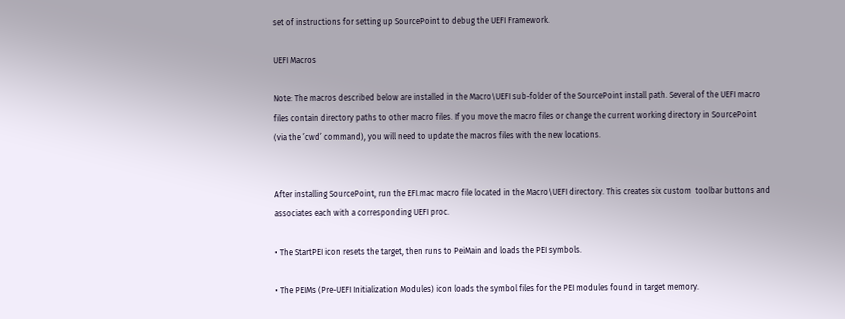set of instructions for setting up SourcePoint to debug the UEFI Framework.

UEFI Macros

Note: The macros described below are installed in the Macro\UEFI sub-folder of the SourcePoint install path. Several of the UEFI macro files contain directory paths to other macro files. If you move the macro files or change the current working directory in SourcePoint (via the ’cwd’ command), you will need to update the macros files with the new locations.


After installing SourcePoint, run the EFI.mac macro file located in the Macro\UEFI directory. This creates six custom  toolbar buttons and associates each with a corresponding UEFI proc.

• The StartPEI icon resets the target, then runs to PeiMain and loads the PEI symbols.

• The PEIMs (Pre-UEFI Initialization Modules) icon loads the symbol files for the PEI modules found in target memory.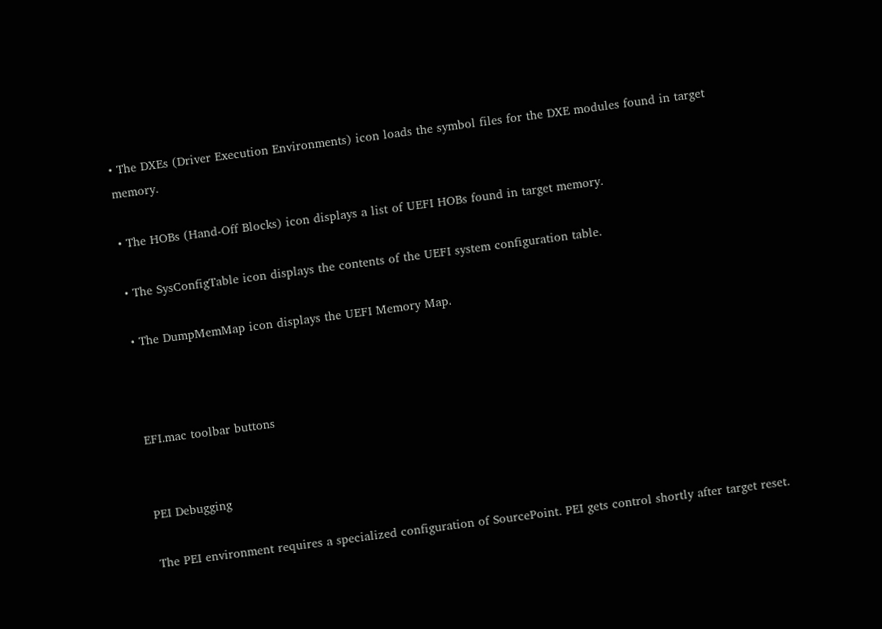• The DXEs (Driver Execution Environments) icon loads the symbol files for the DXE modules found in target memory.

• The HOBs (Hand-Off Blocks) icon displays a list of UEFI HOBs found in target memory.

• The SysConfigTable icon displays the contents of the UEFI system configuration table.

• The DumpMemMap icon displays the UEFI Memory Map.



EFI.mac toolbar buttons


PEI Debugging

The PEI environment requires a specialized configuration of SourcePoint. PEI gets control shortly after target reset.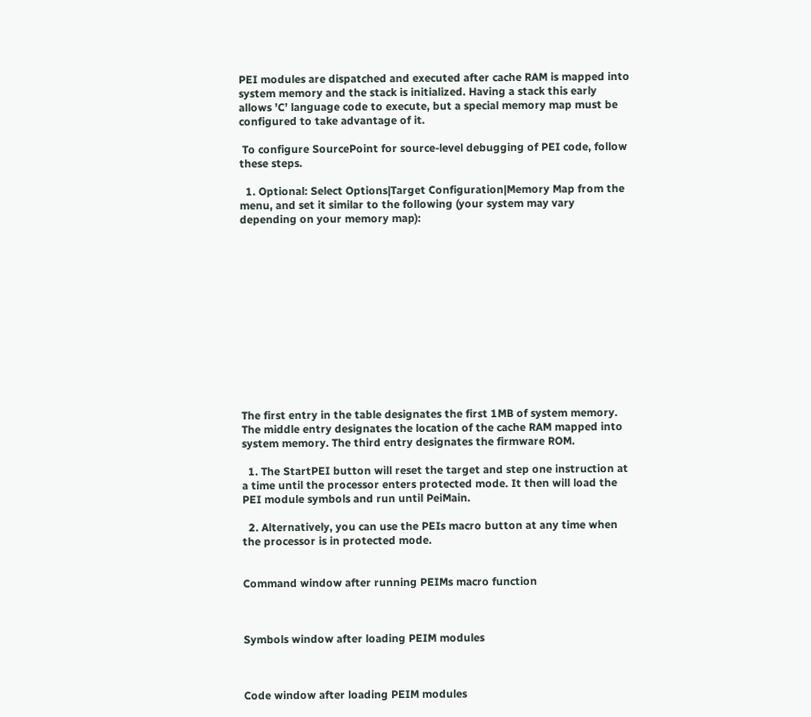PEI modules are dispatched and executed after cache RAM is mapped into system memory and the stack is initialized. Having a stack this early allows ’C’ language code to execute, but a special memory map must be configured to take advantage of it.

 To configure SourcePoint for source-level debugging of PEI code, follow these steps.

  1. Optional: Select Options|Target Configuration|Memory Map from the menu, and set it similar to the following (your system may vary depending on your memory map):













The first entry in the table designates the first 1MB of system memory. The middle entry designates the location of the cache RAM mapped into system memory. The third entry designates the firmware ROM.

  1. The StartPEI button will reset the target and step one instruction at a time until the processor enters protected mode. It then will load the PEI module symbols and run until PeiMain.

  2. Alternatively, you can use the PEIs macro button at any time when the processor is in protected mode.


Command window after running PEIMs macro function



Symbols window after loading PEIM modules



Code window after loading PEIM modules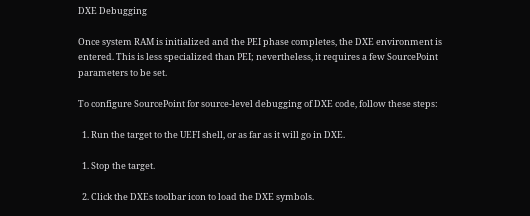DXE Debugging

Once system RAM is initialized and the PEI phase completes, the DXE environment is entered. This is less specialized than PEI; nevertheless, it requires a few SourcePoint parameters to be set.

To configure SourcePoint for source-level debugging of DXE code, follow these steps:

  1. Run the target to the UEFI shell, or as far as it will go in DXE.

  1. Stop the target.

  2. Click the DXEs toolbar icon to load the DXE symbols.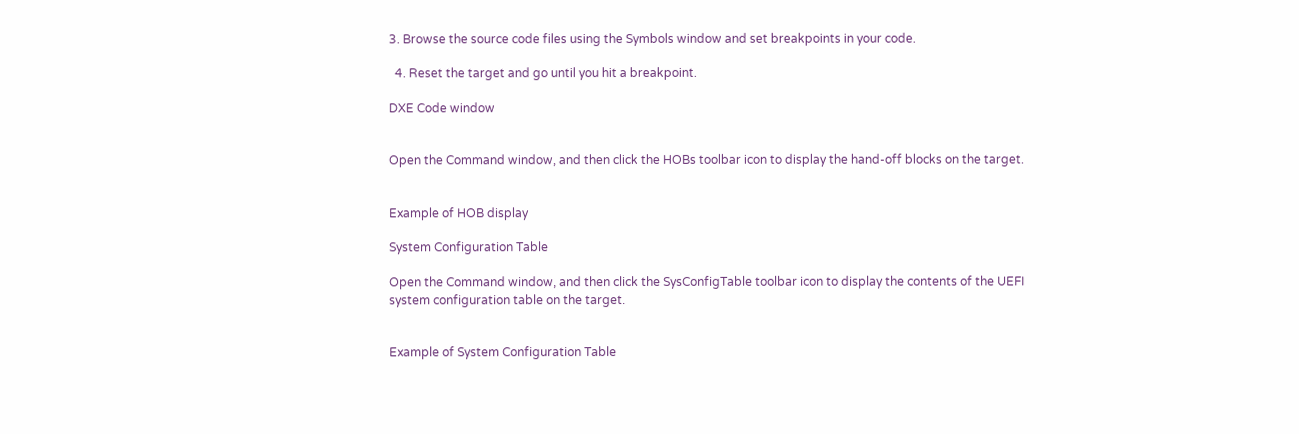3. Browse the source code files using the Symbols window and set breakpoints in your code.

  4. Reset the target and go until you hit a breakpoint.

DXE Code window


Open the Command window, and then click the HOBs toolbar icon to display the hand-off blocks on the target.


Example of HOB display

System Configuration Table

Open the Command window, and then click the SysConfigTable toolbar icon to display the contents of the UEFI system configuration table on the target.


Example of System Configuration Table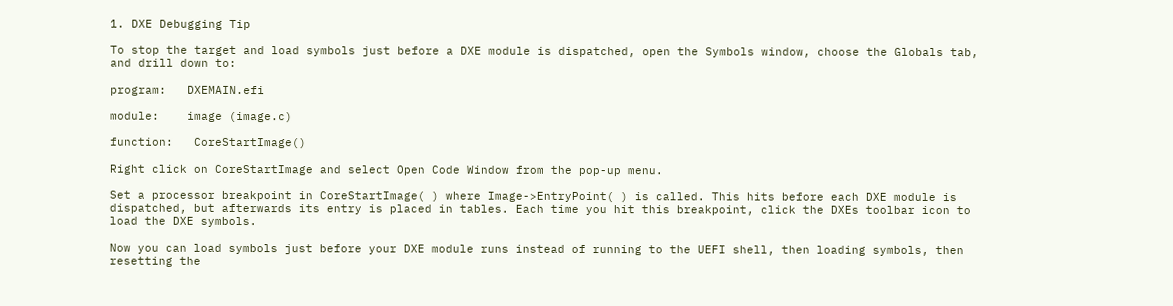1. DXE Debugging Tip

To stop the target and load symbols just before a DXE module is dispatched, open the Symbols window, choose the Globals tab, and drill down to:

program:   DXEMAIN.efi

module:    image (image.c)

function:   CoreStartImage()

Right click on CoreStartImage and select Open Code Window from the pop-up menu.

Set a processor breakpoint in CoreStartImage( ) where Image->EntryPoint( ) is called. This hits before each DXE module is dispatched, but afterwards its entry is placed in tables. Each time you hit this breakpoint, click the DXEs toolbar icon to load the DXE symbols.

Now you can load symbols just before your DXE module runs instead of running to the UEFI shell, then loading symbols, then resetting the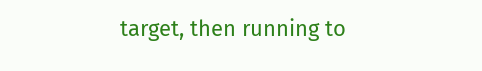target, then running to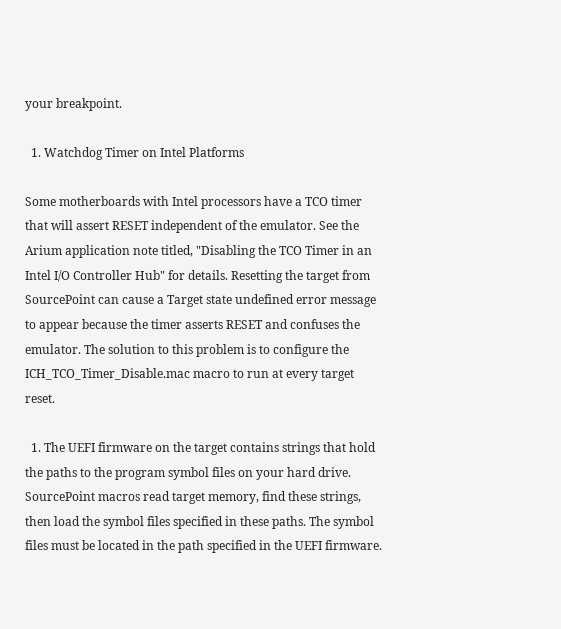your breakpoint.

  1. Watchdog Timer on Intel Platforms

Some motherboards with Intel processors have a TCO timer that will assert RESET independent of the emulator. See the Arium application note titled, "Disabling the TCO Timer in an Intel I/O Controller Hub" for details. Resetting the target from SourcePoint can cause a Target state undefined error message to appear because the timer asserts RESET and confuses the emulator. The solution to this problem is to configure the ICH_TCO_Timer_Disable.mac macro to run at every target reset.

  1. The UEFI firmware on the target contains strings that hold the paths to the program symbol files on your hard drive. SourcePoint macros read target memory, find these strings, then load the symbol files specified in these paths. The symbol files must be located in the path specified in the UEFI firmware.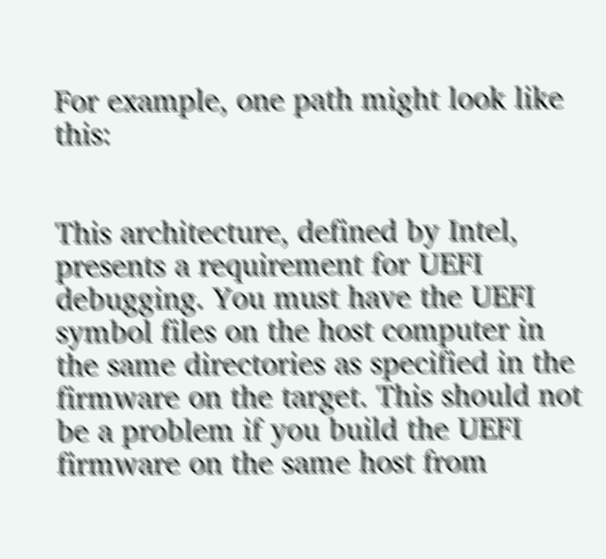For example, one path might look like this:


This architecture, defined by Intel, presents a requirement for UEFI debugging. You must have the UEFI symbol files on the host computer in the same directories as specified in the firmware on the target. This should not be a problem if you build the UEFI firmware on the same host from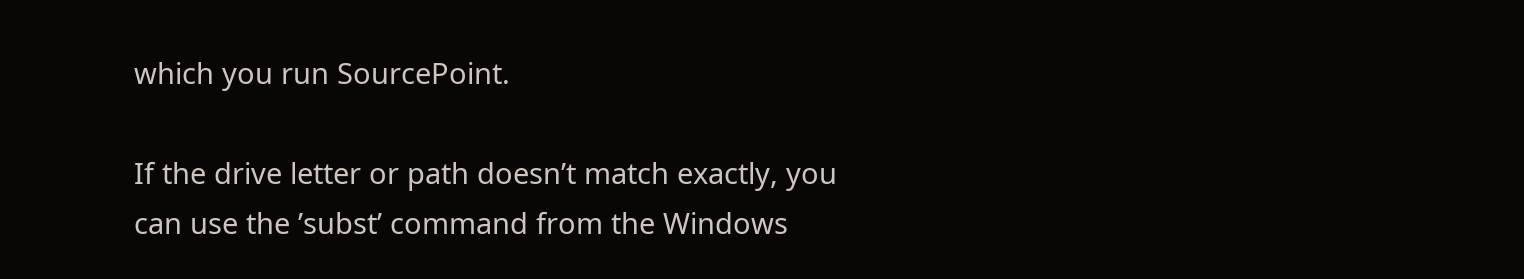which you run SourcePoint.

If the drive letter or path doesn’t match exactly, you can use the ’subst’ command from the Windows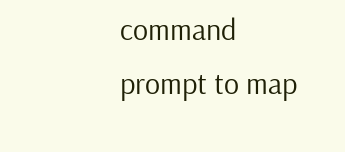command prompt to map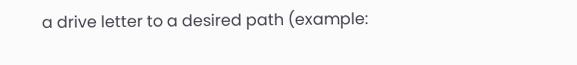a drive letter to a desired path (example: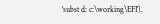'subst d: c:\working\EFI').